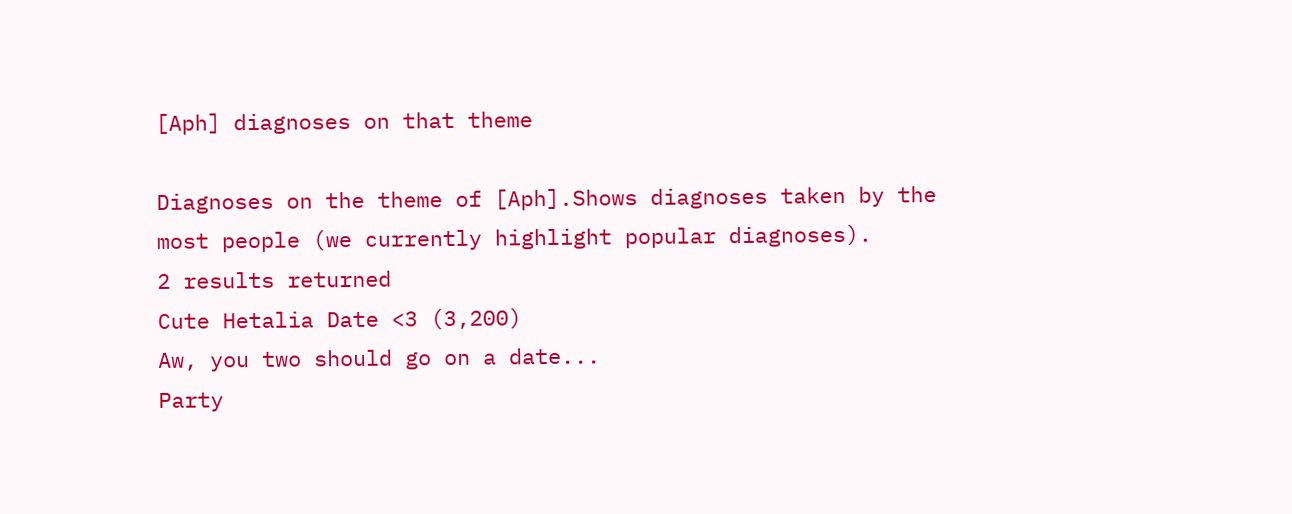[Aph] diagnoses on that theme

Diagnoses on the theme of [Aph].Shows diagnoses taken by the most people (we currently highlight popular diagnoses).
2 results returned
Cute Hetalia Date <3 (3,200)
Aw, you two should go on a date...
Party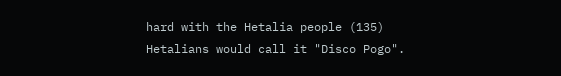hard with the Hetalia people (135)
Hetalians would call it "Disco Pogo".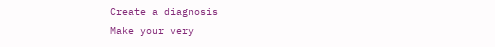Create a diagnosis
Make your very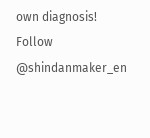own diagnosis!
Follow @shindanmaker_en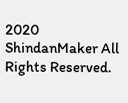2020 ShindanMaker All Rights Reserved.